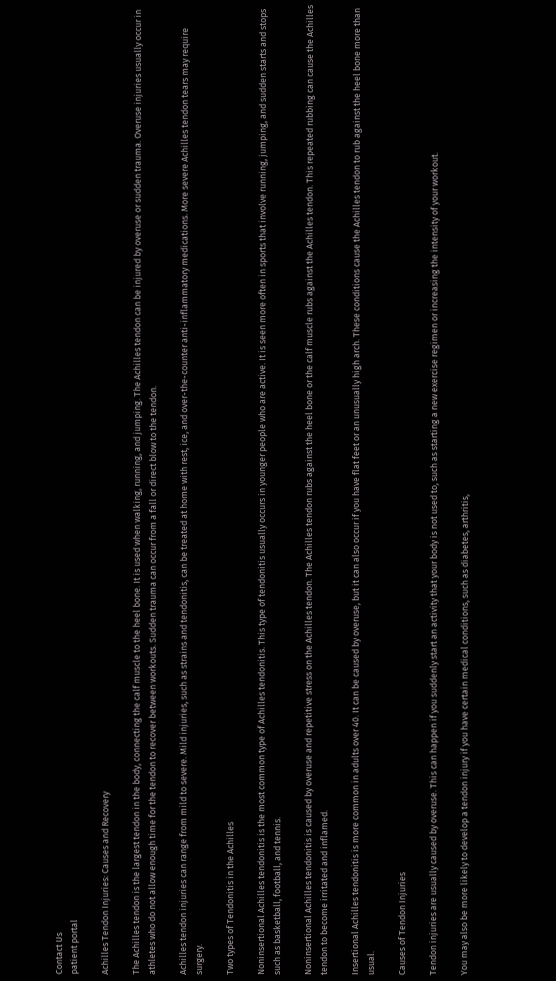Contact Us
patient portal

Achilles Tendon Injuries: Causes and Recovery

The Achilles tendon is the largest tendon in the body, connecting the calf muscle to the heel bone. It is used when walking, running, and jumping. The Achilles tendon can be injured by overuse or sudden trauma. Overuse injuries usually occur in athletes who do not allow enough time for the tendon to recover between workouts. Sudden trauma can occur from a fall or direct blow to the tendon.

Achilles tendon injuries can range from mild to severe. Mild injuries, such as strains and tendonitis, can be treated at home with rest, ice, and over-the-counter anti-inflammatory medications. More severe Achilles tendon tears may require surgery.

Two types of Tendonitis in the Achilles

Noninsertional Achilles tendonitis is the most common type of Achilles tendonitis. This type of tendonitis usually occurs in younger people who are active. It is seen more often in sports that involve running, jumping, and sudden starts and stops such as basketball, football, and tennis.

Noninsertional Achilles tendonitis is caused by overuse and repetitive stress on the Achilles tendon. The Achilles tendon rubs against the heel bone or the calf muscle rubs against the Achilles tendon. This repeated rubbing can cause the Achilles tendon to become irritated and inflamed.

Insertional Achilles tendonitis is more common in adults over 40. It can be caused by overuse, but it can also occur if you have flat feet or an unusually high arch. These conditions cause the Achilles tendon to rub against the heel bone more than usual.

Causes of Tendon Injuries

Tendon injuries are usually caused by overuse. This can happen if you suddenly start an activity that your body is not used to, such as starting a new exercise regimen or increasing the intensity of your workout.

You may also be more likely to develop a tendon injury if you have certain medical conditions, such as diabetes, arthritis,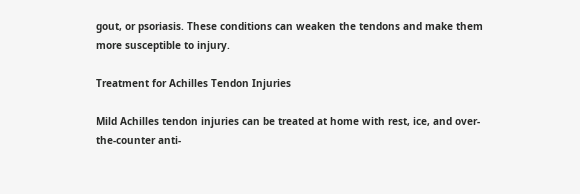gout, or psoriasis. These conditions can weaken the tendons and make them more susceptible to injury.

Treatment for Achilles Tendon Injuries

Mild Achilles tendon injuries can be treated at home with rest, ice, and over-the-counter anti-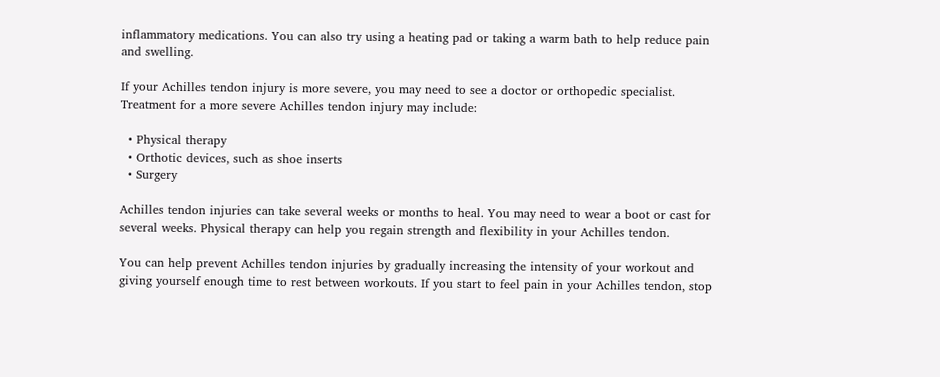inflammatory medications. You can also try using a heating pad or taking a warm bath to help reduce pain and swelling.

If your Achilles tendon injury is more severe, you may need to see a doctor or orthopedic specialist. Treatment for a more severe Achilles tendon injury may include:

  • Physical therapy
  • Orthotic devices, such as shoe inserts
  • Surgery

Achilles tendon injuries can take several weeks or months to heal. You may need to wear a boot or cast for several weeks. Physical therapy can help you regain strength and flexibility in your Achilles tendon.

You can help prevent Achilles tendon injuries by gradually increasing the intensity of your workout and giving yourself enough time to rest between workouts. If you start to feel pain in your Achilles tendon, stop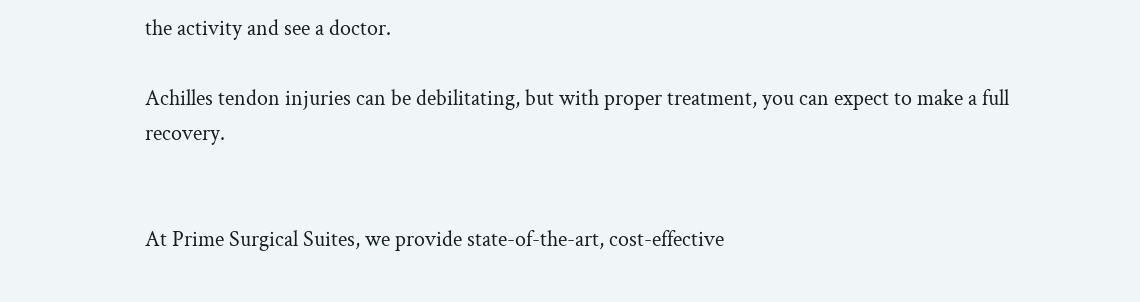the activity and see a doctor.

Achilles tendon injuries can be debilitating, but with proper treatment, you can expect to make a full recovery.


At Prime Surgical Suites, we provide state-of-the-art, cost-effective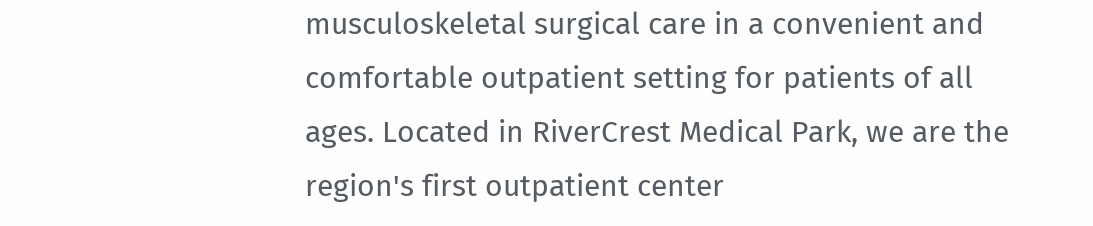musculoskeletal surgical care in a convenient and comfortable outpatient setting for patients of all ages. Located in RiverCrest Medical Park, we are the region's first outpatient center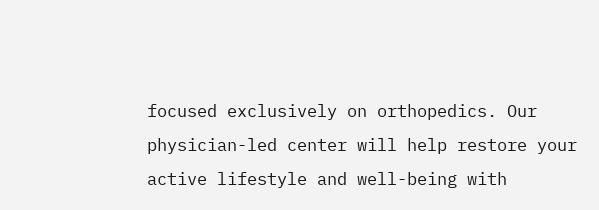focused exclusively on orthopedics. Our physician-led center will help restore your active lifestyle and well-being with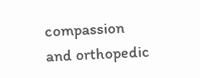compassion and orthopedic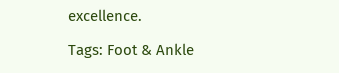excellence.

Tags: Foot & Ankle